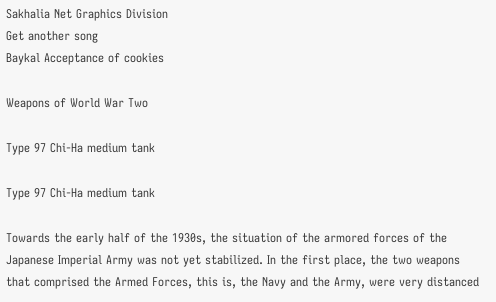Sakhalia Net Graphics Division
Get another song
Baykal Acceptance of cookies

Weapons of World War Two

Type 97 Chi-Ha medium tank

Type 97 Chi-Ha medium tank

Towards the early half of the 1930s, the situation of the armored forces of the Japanese Imperial Army was not yet stabilized. In the first place, the two weapons that comprised the Armed Forces, this is, the Navy and the Army, were very distanced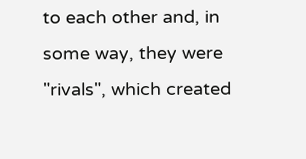to each other and, in some way, they were "rivals", which created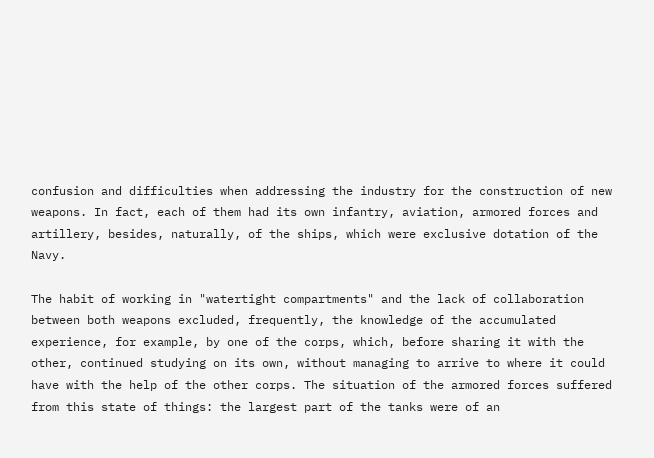confusion and difficulties when addressing the industry for the construction of new weapons. In fact, each of them had its own infantry, aviation, armored forces and artillery, besides, naturally, of the ships, which were exclusive dotation of the Navy.

The habit of working in "watertight compartments" and the lack of collaboration between both weapons excluded, frequently, the knowledge of the accumulated experience, for example, by one of the corps, which, before sharing it with the other, continued studying on its own, without managing to arrive to where it could have with the help of the other corps. The situation of the armored forces suffered from this state of things: the largest part of the tanks were of an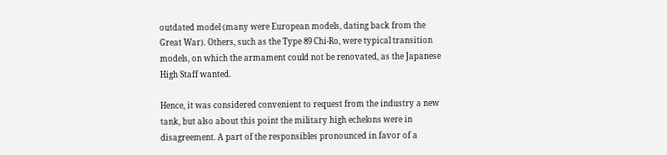outdated model (many were European models, dating back from the Great War). Others, such as the Type 89 Chi-Ro, were typical transition models, on which the armament could not be renovated, as the Japanese High Staff wanted.

Hence, it was considered convenient to request from the industry a new tank, but also about this point the military high echelons were in disagreement. A part of the responsibles pronounced in favor of a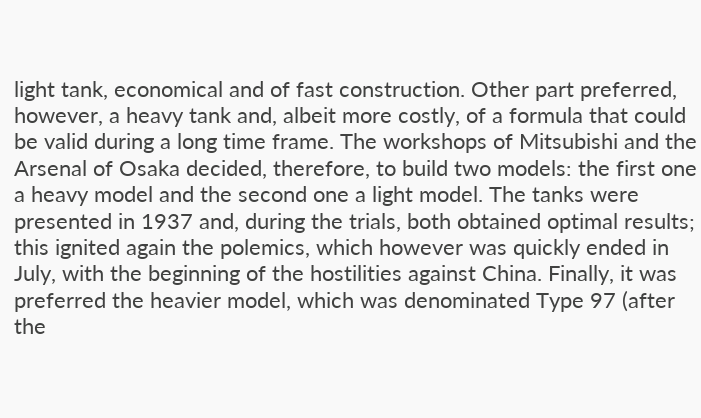light tank, economical and of fast construction. Other part preferred, however, a heavy tank and, albeit more costly, of a formula that could be valid during a long time frame. The workshops of Mitsubishi and the Arsenal of Osaka decided, therefore, to build two models: the first one a heavy model and the second one a light model. The tanks were presented in 1937 and, during the trials, both obtained optimal results; this ignited again the polemics, which however was quickly ended in July, with the beginning of the hostilities against China. Finally, it was preferred the heavier model, which was denominated Type 97 (after the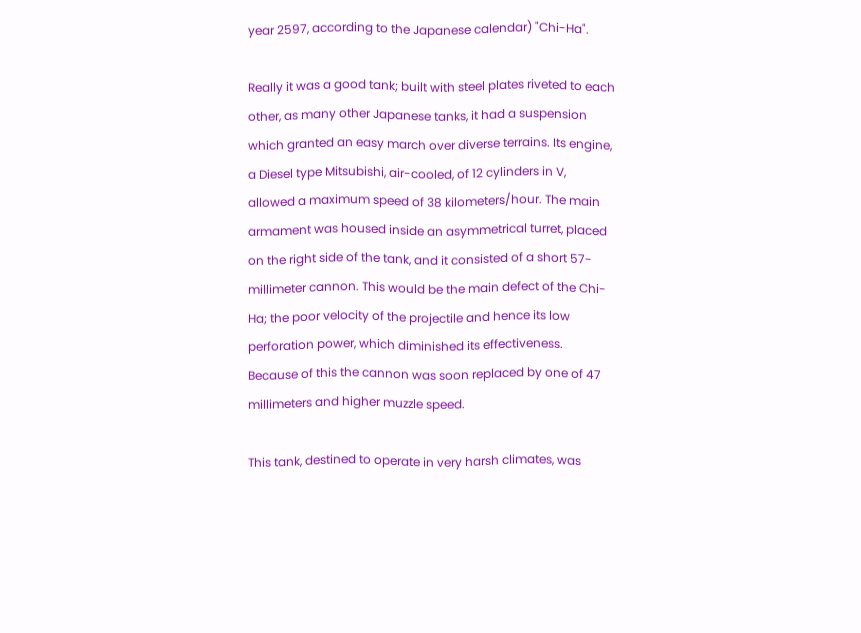year 2597, according to the Japanese calendar) "Chi-Ha".

Really it was a good tank; built with steel plates riveted to each other, as many other Japanese tanks, it had a suspension which granted an easy march over diverse terrains. Its engine, a Diesel type Mitsubishi, air-cooled, of 12 cylinders in V, allowed a maximum speed of 38 kilometers/hour. The main armament was housed inside an asymmetrical turret, placed on the right side of the tank, and it consisted of a short 57-millimeter cannon. This would be the main defect of the Chi-Ha; the poor velocity of the projectile and hence its low perforation power, which diminished its effectiveness. Because of this the cannon was soon replaced by one of 47 millimeters and higher muzzle speed.

This tank, destined to operate in very harsh climates, was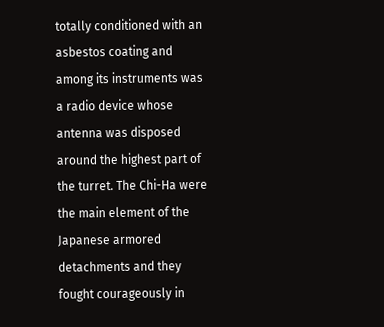totally conditioned with an asbestos coating and among its instruments was a radio device whose antenna was disposed around the highest part of the turret. The Chi-Ha were the main element of the Japanese armored detachments and they fought courageously in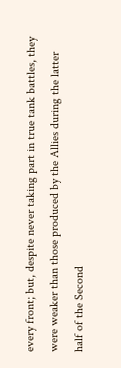every front; but, despite never taking part in true tank battles, they were weaker than those produced by the Allies during the latter half of the Second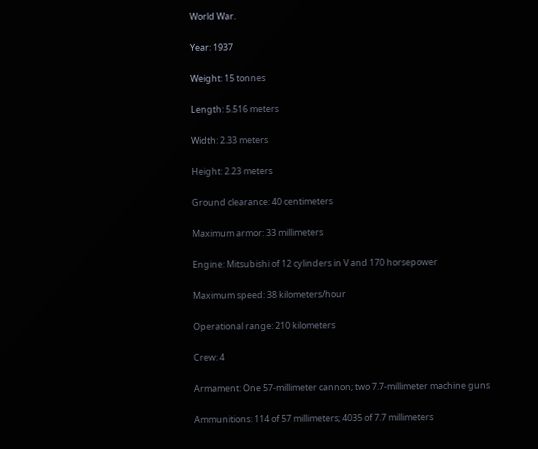World War.

Year: 1937

Weight: 15 tonnes

Length: 5.516 meters

Width: 2.33 meters

Height: 2.23 meters

Ground clearance: 40 centimeters

Maximum armor: 33 millimeters

Engine: Mitsubishi of 12 cylinders in V and 170 horsepower

Maximum speed: 38 kilometers/hour

Operational range: 210 kilometers

Crew: 4

Armament: One 57-millimeter cannon; two 7.7-millimeter machine guns

Ammunitions: 114 of 57 millimeters; 4035 of 7.7 millimeters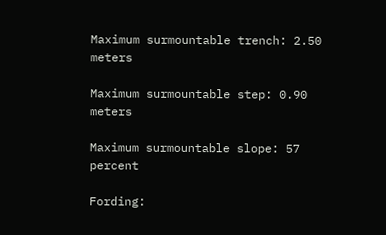Maximum surmountable trench: 2.50 meters

Maximum surmountable step: 0.90 meters

Maximum surmountable slope: 57 percent

Fording: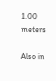1.00 meters

Also in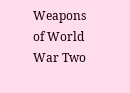Weapons of World War Two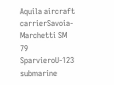Aquila aircraft carrierSavoia-Marchetti SM 79 SparvieroU-123 submarine